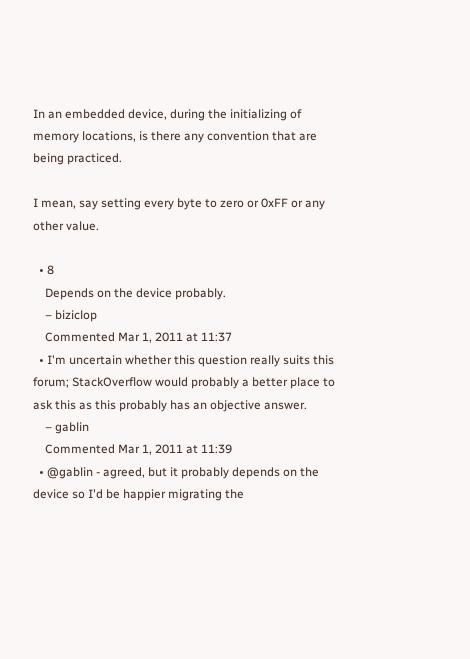In an embedded device, during the initializing of memory locations, is there any convention that are being practiced.

I mean, say setting every byte to zero or 0xFF or any other value.

  • 8
    Depends on the device probably.
    – biziclop
    Commented Mar 1, 2011 at 11:37
  • I'm uncertain whether this question really suits this forum; StackOverflow would probably a better place to ask this as this probably has an objective answer.
    – gablin
    Commented Mar 1, 2011 at 11:39
  • @gablin - agreed, but it probably depends on the device so I'd be happier migrating the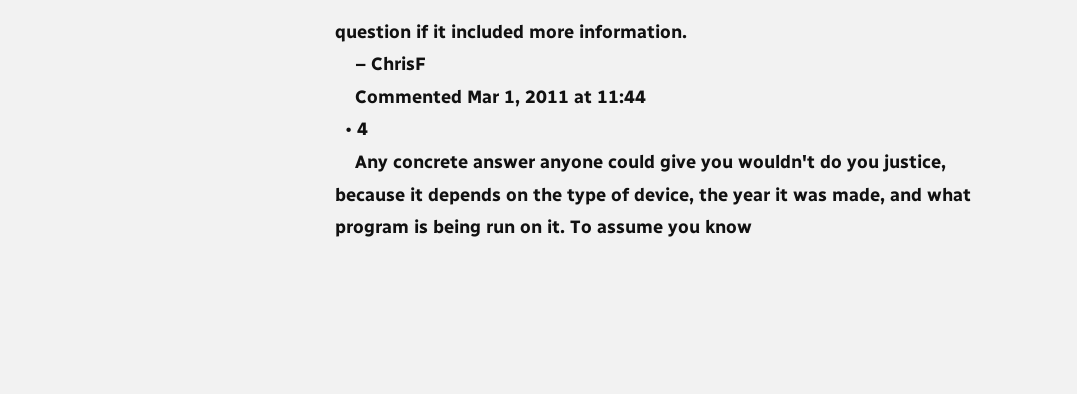question if it included more information.
    – ChrisF
    Commented Mar 1, 2011 at 11:44
  • 4
    Any concrete answer anyone could give you wouldn't do you justice, because it depends on the type of device, the year it was made, and what program is being run on it. To assume you know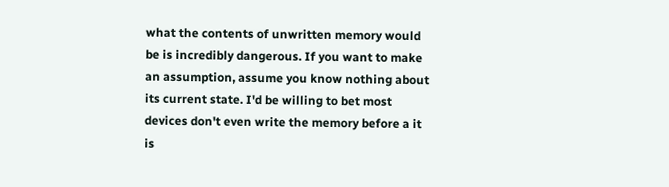what the contents of unwritten memory would be is incredibly dangerous. If you want to make an assumption, assume you know nothing about its current state. I'd be willing to bet most devices don't even write the memory before a it is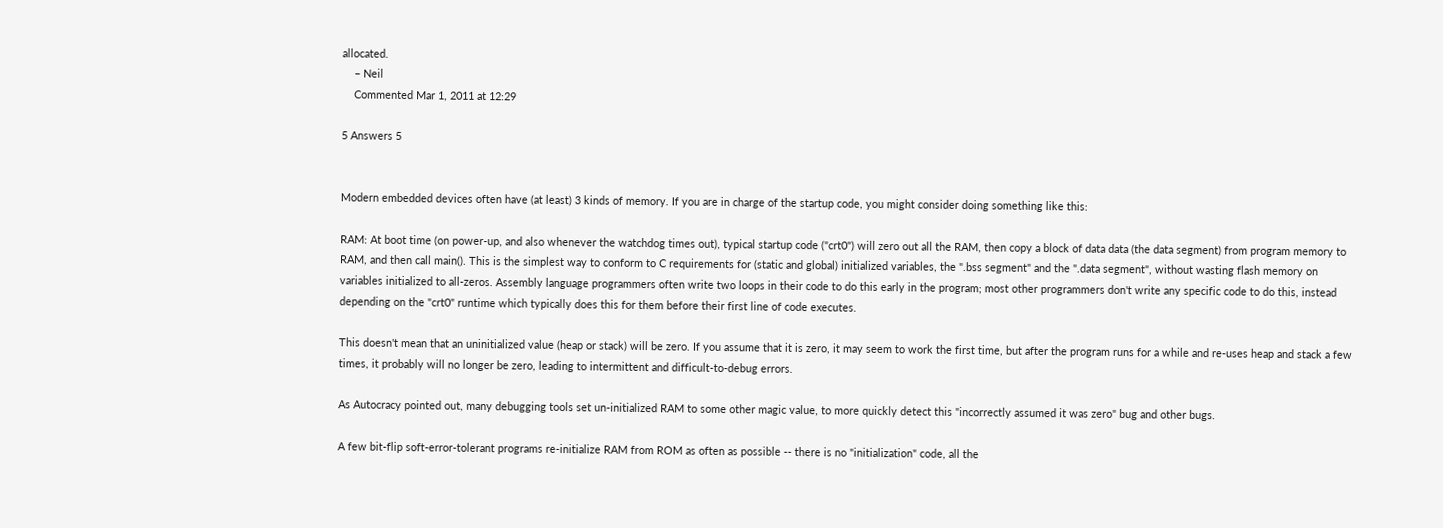allocated.
    – Neil
    Commented Mar 1, 2011 at 12:29

5 Answers 5


Modern embedded devices often have (at least) 3 kinds of memory. If you are in charge of the startup code, you might consider doing something like this:

RAM: At boot time (on power-up, and also whenever the watchdog times out), typical startup code ("crt0") will zero out all the RAM, then copy a block of data data (the data segment) from program memory to RAM, and then call main(). This is the simplest way to conform to C requirements for (static and global) initialized variables, the ".bss segment" and the ".data segment", without wasting flash memory on variables initialized to all-zeros. Assembly language programmers often write two loops in their code to do this early in the program; most other programmers don't write any specific code to do this, instead depending on the "crt0" runtime which typically does this for them before their first line of code executes.

This doesn't mean that an uninitialized value (heap or stack) will be zero. If you assume that it is zero, it may seem to work the first time, but after the program runs for a while and re-uses heap and stack a few times, it probably will no longer be zero, leading to intermittent and difficult-to-debug errors.

As Autocracy pointed out, many debugging tools set un-initialized RAM to some other magic value, to more quickly detect this "incorrectly assumed it was zero" bug and other bugs.

A few bit-flip soft-error-tolerant programs re-initialize RAM from ROM as often as possible -- there is no "initialization" code, all the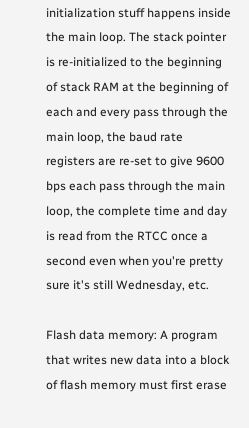initialization stuff happens inside the main loop. The stack pointer is re-initialized to the beginning of stack RAM at the beginning of each and every pass through the main loop, the baud rate registers are re-set to give 9600 bps each pass through the main loop, the complete time and day is read from the RTCC once a second even when you're pretty sure it's still Wednesday, etc.

Flash data memory: A program that writes new data into a block of flash memory must first erase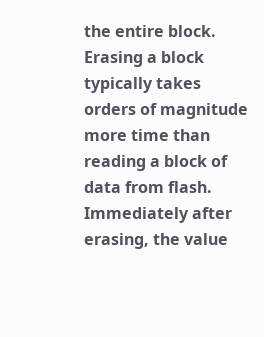the entire block. Erasing a block typically takes orders of magnitude more time than reading a block of data from flash. Immediately after erasing, the value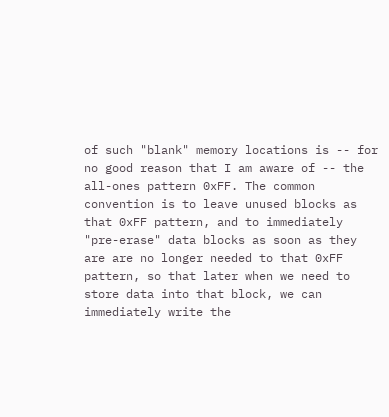of such "blank" memory locations is -- for no good reason that I am aware of -- the all-ones pattern 0xFF. The common convention is to leave unused blocks as that 0xFF pattern, and to immediately "pre-erase" data blocks as soon as they are are no longer needed to that 0xFF pattern, so that later when we need to store data into that block, we can immediately write the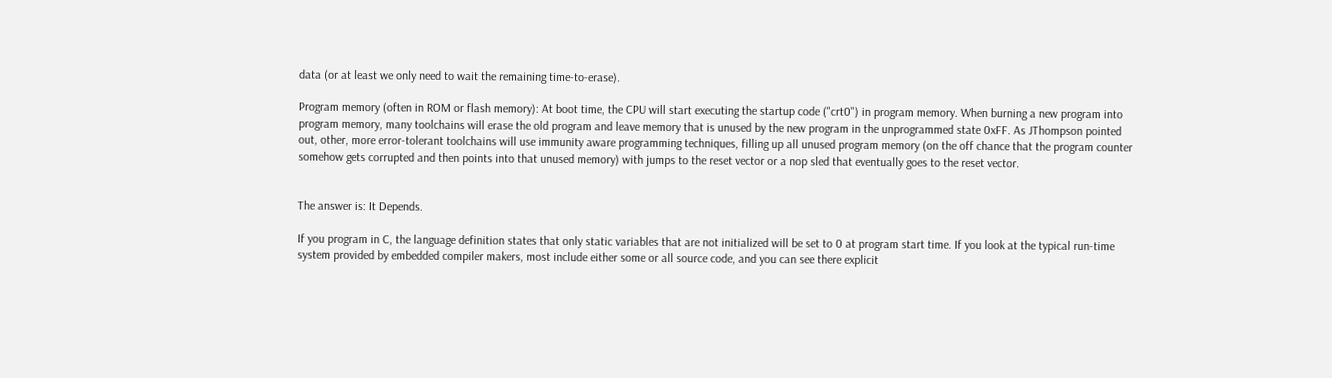data (or at least we only need to wait the remaining time-to-erase).

Program memory (often in ROM or flash memory): At boot time, the CPU will start executing the startup code ("crt0") in program memory. When burning a new program into program memory, many toolchains will erase the old program and leave memory that is unused by the new program in the unprogrammed state 0xFF. As JThompson pointed out, other, more error-tolerant toolchains will use immunity aware programming techniques, filling up all unused program memory (on the off chance that the program counter somehow gets corrupted and then points into that unused memory) with jumps to the reset vector or a nop sled that eventually goes to the reset vector.


The answer is: It Depends.

If you program in C, the language definition states that only static variables that are not initialized will be set to 0 at program start time. If you look at the typical run-time system provided by embedded compiler makers, most include either some or all source code, and you can see there explicit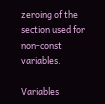zeroing of the section used for non-const variables.

Variables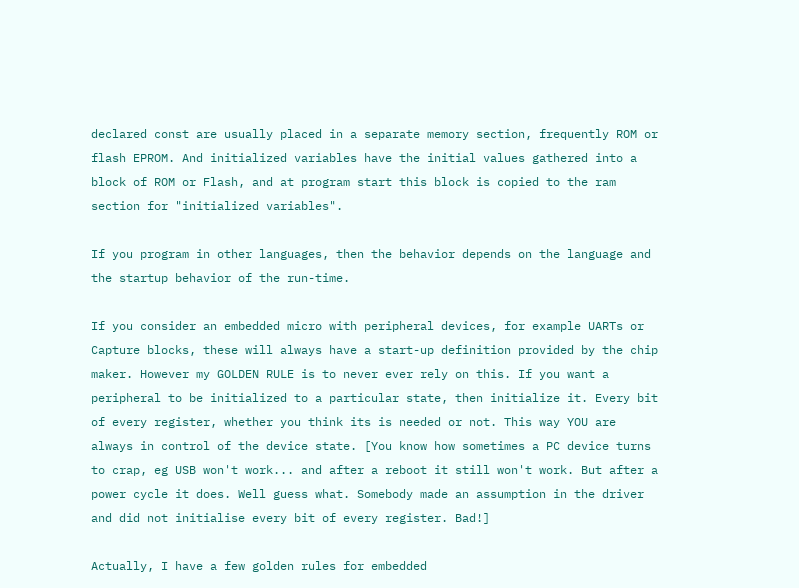declared const are usually placed in a separate memory section, frequently ROM or flash EPROM. And initialized variables have the initial values gathered into a block of ROM or Flash, and at program start this block is copied to the ram section for "initialized variables".

If you program in other languages, then the behavior depends on the language and the startup behavior of the run-time.

If you consider an embedded micro with peripheral devices, for example UARTs or Capture blocks, these will always have a start-up definition provided by the chip maker. However my GOLDEN RULE is to never ever rely on this. If you want a peripheral to be initialized to a particular state, then initialize it. Every bit of every register, whether you think its is needed or not. This way YOU are always in control of the device state. [You know how sometimes a PC device turns to crap, eg USB won't work... and after a reboot it still won't work. But after a power cycle it does. Well guess what. Somebody made an assumption in the driver and did not initialise every bit of every register. Bad!]

Actually, I have a few golden rules for embedded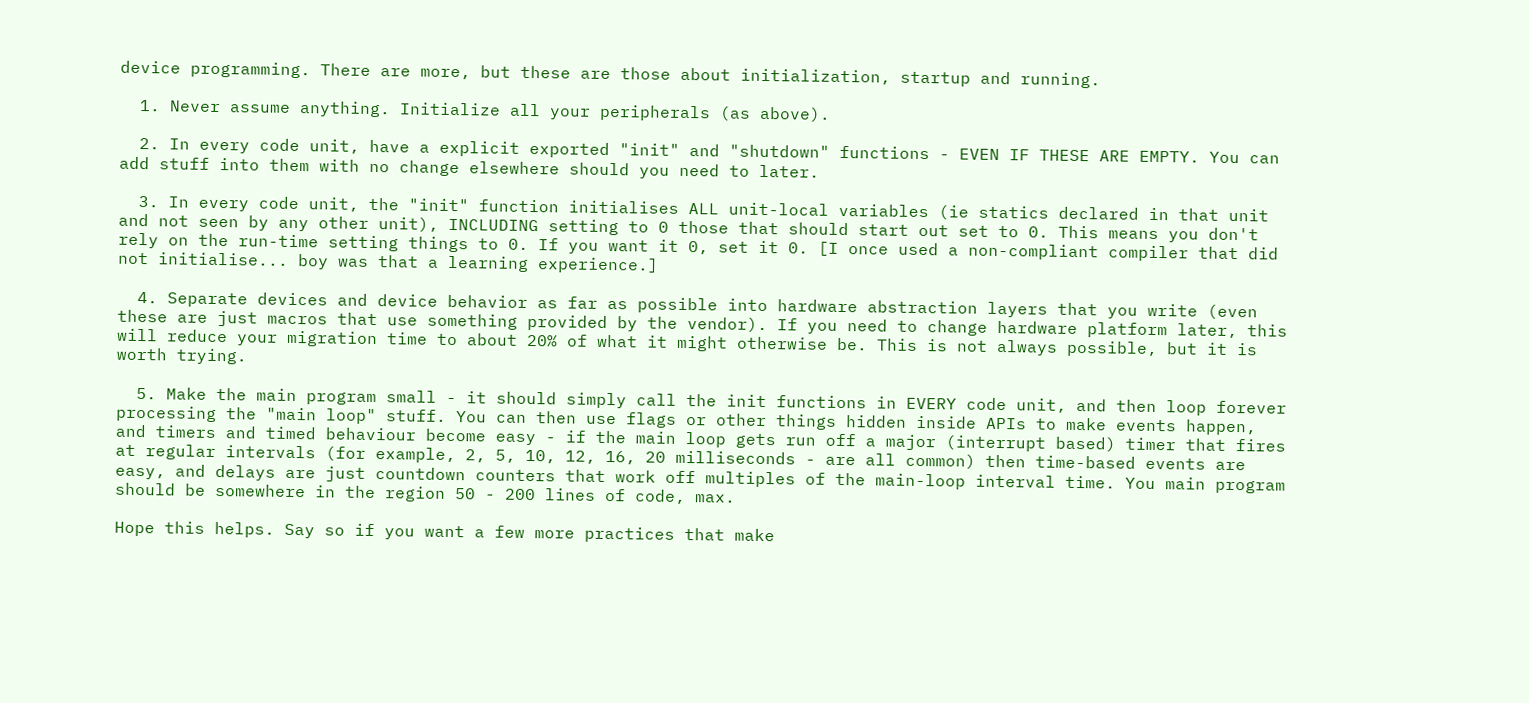device programming. There are more, but these are those about initialization, startup and running.

  1. Never assume anything. Initialize all your peripherals (as above).

  2. In every code unit, have a explicit exported "init" and "shutdown" functions - EVEN IF THESE ARE EMPTY. You can add stuff into them with no change elsewhere should you need to later.

  3. In every code unit, the "init" function initialises ALL unit-local variables (ie statics declared in that unit and not seen by any other unit), INCLUDING setting to 0 those that should start out set to 0. This means you don't rely on the run-time setting things to 0. If you want it 0, set it 0. [I once used a non-compliant compiler that did not initialise... boy was that a learning experience.]

  4. Separate devices and device behavior as far as possible into hardware abstraction layers that you write (even these are just macros that use something provided by the vendor). If you need to change hardware platform later, this will reduce your migration time to about 20% of what it might otherwise be. This is not always possible, but it is worth trying.

  5. Make the main program small - it should simply call the init functions in EVERY code unit, and then loop forever processing the "main loop" stuff. You can then use flags or other things hidden inside APIs to make events happen, and timers and timed behaviour become easy - if the main loop gets run off a major (interrupt based) timer that fires at regular intervals (for example, 2, 5, 10, 12, 16, 20 milliseconds - are all common) then time-based events are easy, and delays are just countdown counters that work off multiples of the main-loop interval time. You main program should be somewhere in the region 50 - 200 lines of code, max.

Hope this helps. Say so if you want a few more practices that make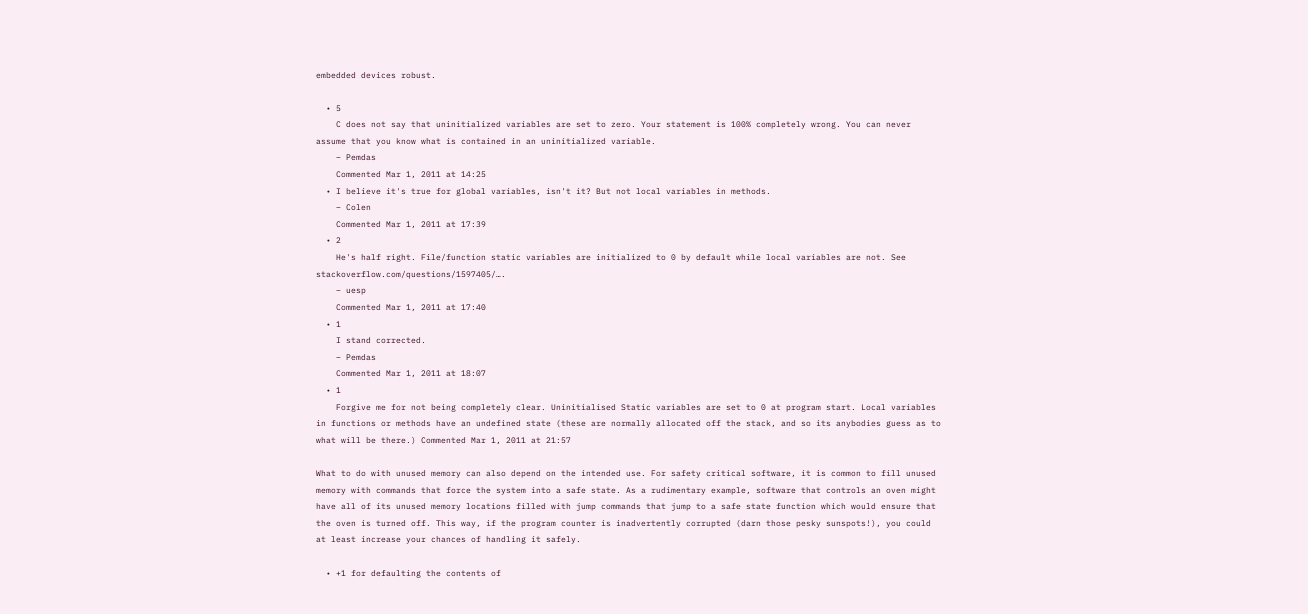embedded devices robust.

  • 5
    C does not say that uninitialized variables are set to zero. Your statement is 100% completely wrong. You can never assume that you know what is contained in an uninitialized variable.
    – Pemdas
    Commented Mar 1, 2011 at 14:25
  • I believe it's true for global variables, isn't it? But not local variables in methods.
    – Colen
    Commented Mar 1, 2011 at 17:39
  • 2
    He's half right. File/function static variables are initialized to 0 by default while local variables are not. See stackoverflow.com/questions/1597405/….
    – uesp
    Commented Mar 1, 2011 at 17:40
  • 1
    I stand corrected.
    – Pemdas
    Commented Mar 1, 2011 at 18:07
  • 1
    Forgive me for not being completely clear. Uninitialised Static variables are set to 0 at program start. Local variables in functions or methods have an undefined state (these are normally allocated off the stack, and so its anybodies guess as to what will be there.) Commented Mar 1, 2011 at 21:57

What to do with unused memory can also depend on the intended use. For safety critical software, it is common to fill unused memory with commands that force the system into a safe state. As a rudimentary example, software that controls an oven might have all of its unused memory locations filled with jump commands that jump to a safe state function which would ensure that the oven is turned off. This way, if the program counter is inadvertently corrupted (darn those pesky sunspots!), you could at least increase your chances of handling it safely.

  • +1 for defaulting the contents of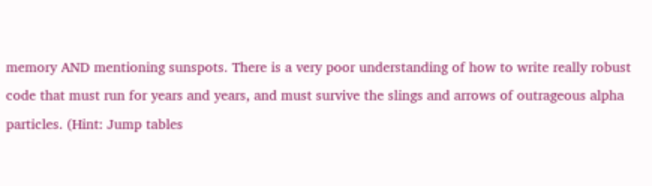memory AND mentioning sunspots. There is a very poor understanding of how to write really robust code that must run for years and years, and must survive the slings and arrows of outrageous alpha particles. (Hint: Jump tables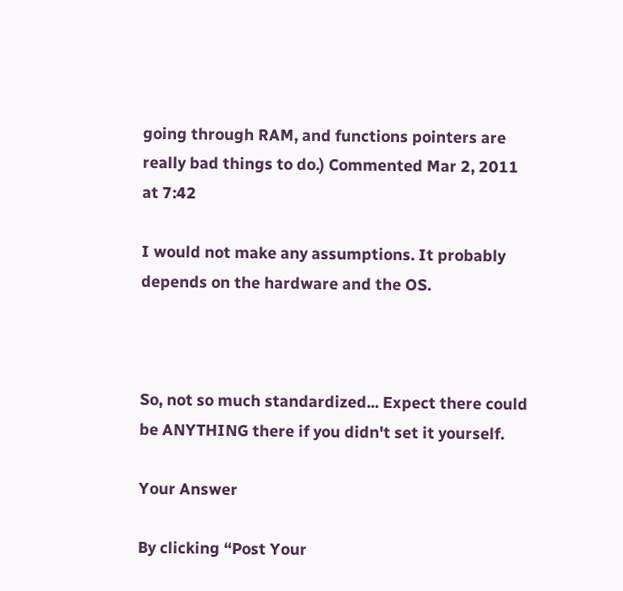going through RAM, and functions pointers are really bad things to do.) Commented Mar 2, 2011 at 7:42

I would not make any assumptions. It probably depends on the hardware and the OS.



So, not so much standardized... Expect there could be ANYTHING there if you didn't set it yourself.

Your Answer

By clicking “Post Your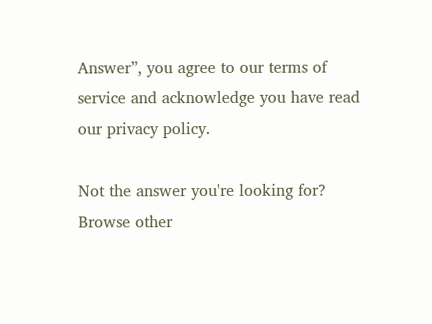Answer”, you agree to our terms of service and acknowledge you have read our privacy policy.

Not the answer you're looking for? Browse other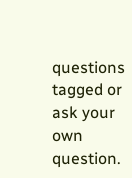questions tagged or ask your own question.